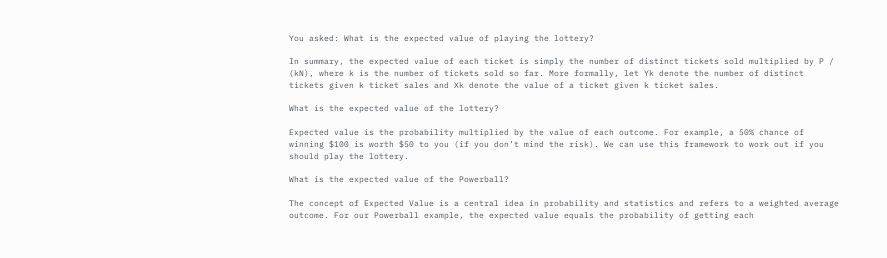You asked: What is the expected value of playing the lottery?

In summary, the expected value of each ticket is simply the number of distinct tickets sold multiplied by P / (kN), where k is the number of tickets sold so far. More formally, let Yk denote the number of distinct tickets given k ticket sales and Xk denote the value of a ticket given k ticket sales.

What is the expected value of the lottery?

Expected value is the probability multiplied by the value of each outcome. For example, a 50% chance of winning $100 is worth $50 to you (if you don’t mind the risk). We can use this framework to work out if you should play the lottery.

What is the expected value of the Powerball?

The concept of Expected Value is a central idea in probability and statistics and refers to a weighted average outcome. For our Powerball example, the expected value equals the probability of getting each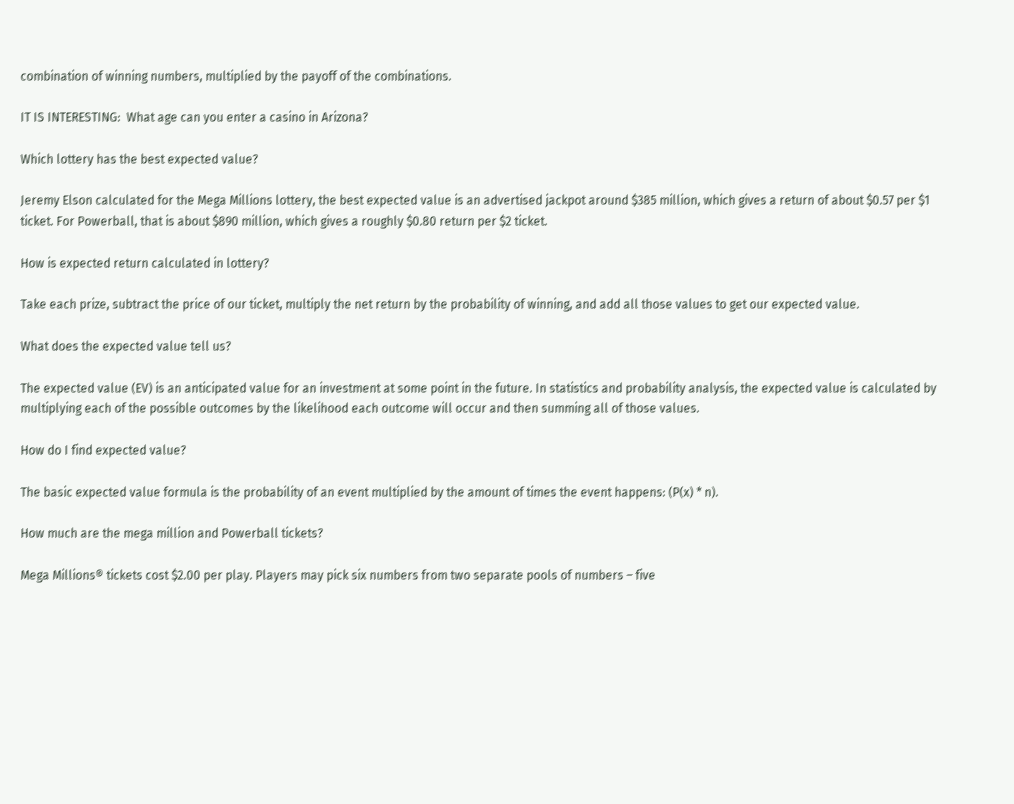combination of winning numbers, multiplied by the payoff of the combinations.

IT IS INTERESTING:  What age can you enter a casino in Arizona?

Which lottery has the best expected value?

Jeremy Elson calculated for the Mega Millions lottery, the best expected value is an advertised jackpot around $385 million, which gives a return of about $0.57 per $1 ticket. For Powerball, that is about $890 million, which gives a roughly $0.80 return per $2 ticket.

How is expected return calculated in lottery?

Take each prize, subtract the price of our ticket, multiply the net return by the probability of winning, and add all those values to get our expected value.

What does the expected value tell us?

The expected value (EV) is an anticipated value for an investment at some point in the future. In statistics and probability analysis, the expected value is calculated by multiplying each of the possible outcomes by the likelihood each outcome will occur and then summing all of those values.

How do I find expected value?

The basic expected value formula is the probability of an event multiplied by the amount of times the event happens: (P(x) * n).

How much are the mega million and Powerball tickets?

Mega Millions® tickets cost $2.00 per play. Players may pick six numbers from two separate pools of numbers – five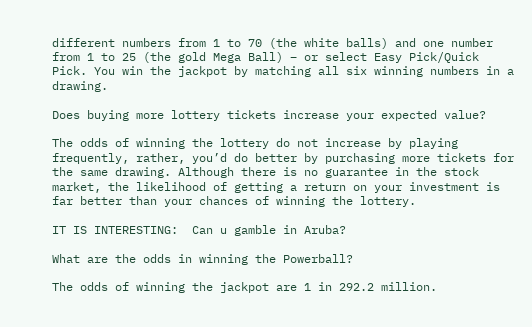different numbers from 1 to 70 (the white balls) and one number from 1 to 25 (the gold Mega Ball) – or select Easy Pick/Quick Pick. You win the jackpot by matching all six winning numbers in a drawing.

Does buying more lottery tickets increase your expected value?

The odds of winning the lottery do not increase by playing frequently, rather, you’d do better by purchasing more tickets for the same drawing. Although there is no guarantee in the stock market, the likelihood of getting a return on your investment is far better than your chances of winning the lottery.

IT IS INTERESTING:  Can u gamble in Aruba?

What are the odds in winning the Powerball?

The odds of winning the jackpot are 1 in 292.2 million.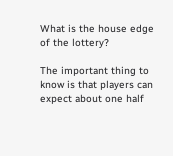What is the house edge of the lottery?

The important thing to know is that players can expect about one half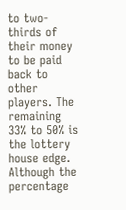to two-thirds of their money to be paid back to other players. The remaining 33% to 50% is the lottery house edge. Although the percentage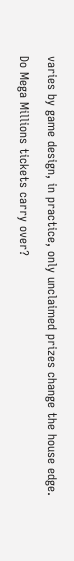varies by game design, in practice, only unclaimed prizes change the house edge.

Do Mega Millions tickets carry over?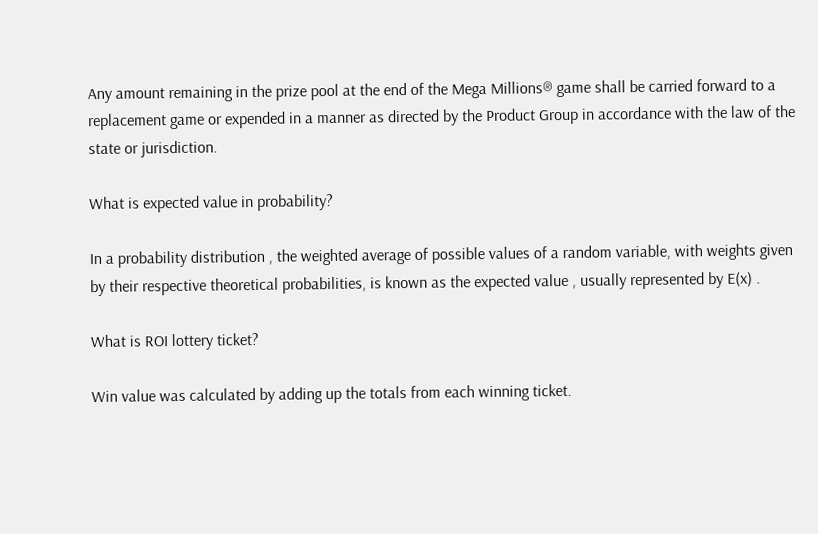Any amount remaining in the prize pool at the end of the Mega Millions® game shall be carried forward to a replacement game or expended in a manner as directed by the Product Group in accordance with the law of the state or jurisdiction.

What is expected value in probability?

In a probability distribution , the weighted average of possible values of a random variable, with weights given by their respective theoretical probabilities, is known as the expected value , usually represented by E(x) .

What is ROI lottery ticket?

Win value was calculated by adding up the totals from each winning ticket.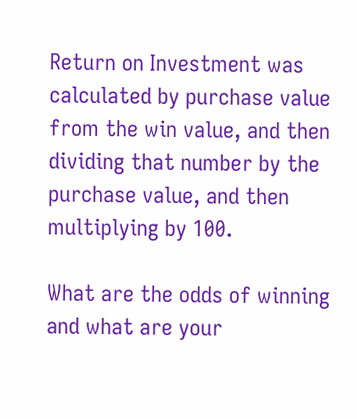Return on Investment was calculated by purchase value from the win value, and then dividing that number by the purchase value, and then multiplying by 100.

What are the odds of winning and what are your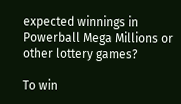expected winnings in Powerball Mega Millions or other lottery games?

To win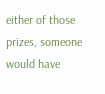either of those prizes, someone would have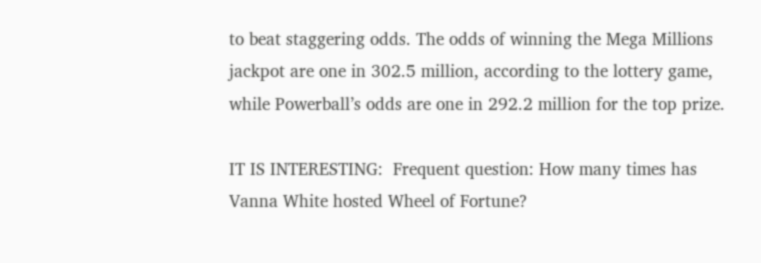to beat staggering odds. The odds of winning the Mega Millions jackpot are one in 302.5 million, according to the lottery game, while Powerball’s odds are one in 292.2 million for the top prize.

IT IS INTERESTING:  Frequent question: How many times has Vanna White hosted Wheel of Fortune?